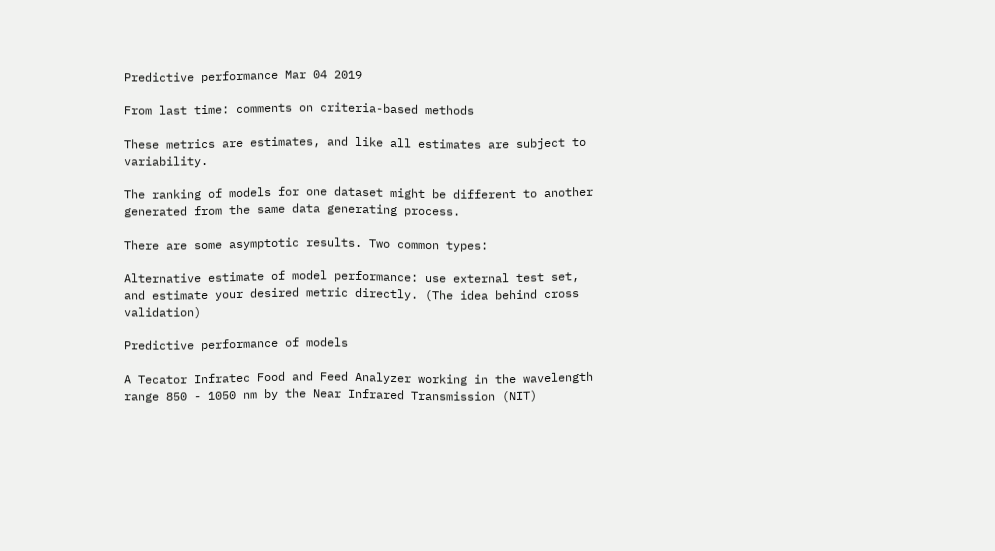Predictive performance Mar 04 2019

From last time: comments on criteria-based methods

These metrics are estimates, and like all estimates are subject to variability.

The ranking of models for one dataset might be different to another generated from the same data generating process.

There are some asymptotic results. Two common types:

Alternative estimate of model performance: use external test set, and estimate your desired metric directly. (The idea behind cross validation)

Predictive performance of models

A Tecator Infratec Food and Feed Analyzer working in the wavelength range 850 - 1050 nm by the Near Infrared Transmission (NIT)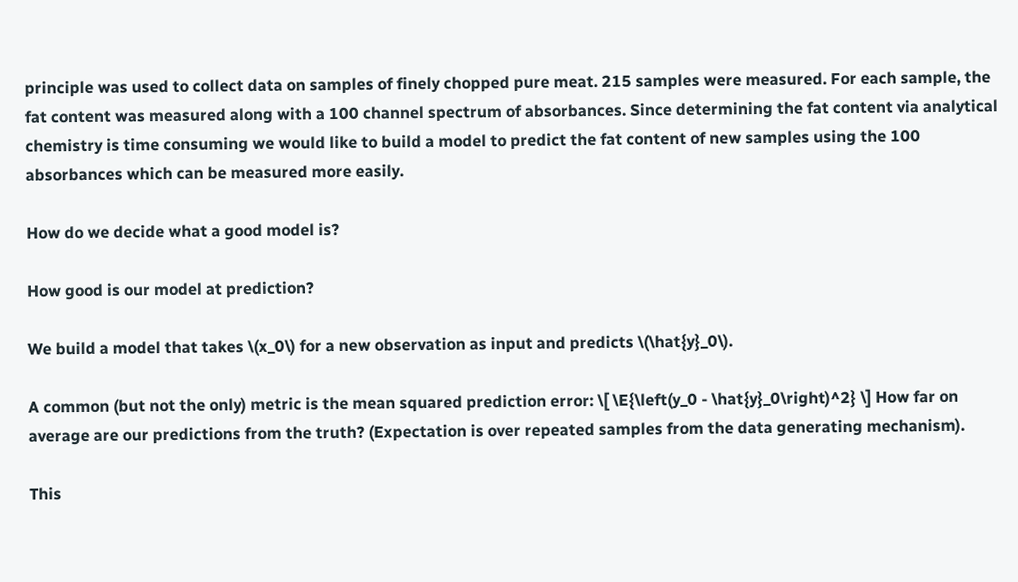principle was used to collect data on samples of finely chopped pure meat. 215 samples were measured. For each sample, the fat content was measured along with a 100 channel spectrum of absorbances. Since determining the fat content via analytical chemistry is time consuming we would like to build a model to predict the fat content of new samples using the 100 absorbances which can be measured more easily.

How do we decide what a good model is?

How good is our model at prediction?

We build a model that takes \(x_0\) for a new observation as input and predicts \(\hat{y}_0\).

A common (but not the only) metric is the mean squared prediction error: \[ \E{\left(y_0 - \hat{y}_0\right)^2} \] How far on average are our predictions from the truth? (Expectation is over repeated samples from the data generating mechanism).

This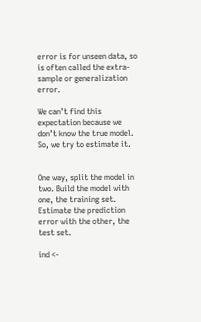error is for unseen data, so is often called the extra-sample or generalization error.

We can’t find this expectation because we don’t know the true model. So, we try to estimate it.


One way, split the model in two. Build the model with one, the training set. Estimate the prediction error with the other, the test set.

ind <-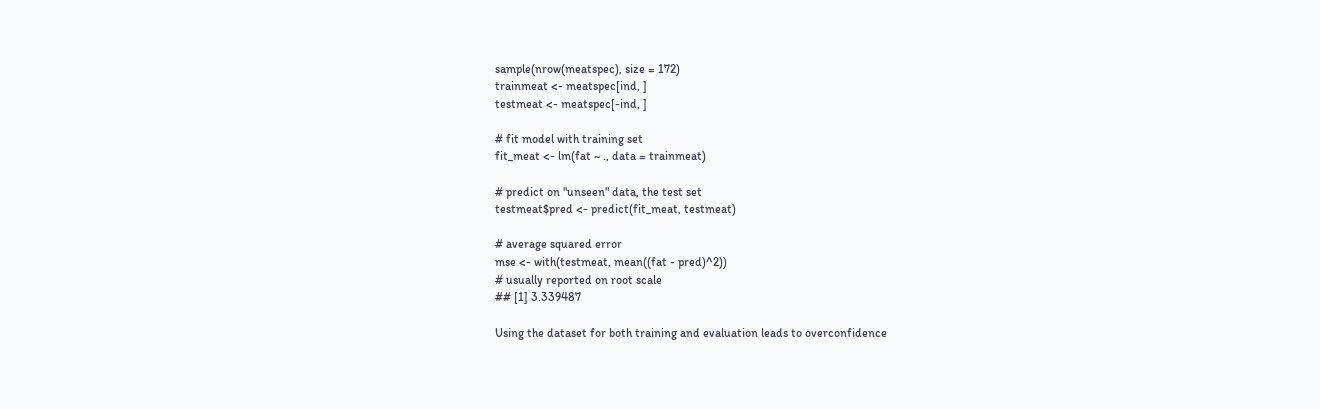sample(nrow(meatspec), size = 172)
trainmeat <- meatspec[ind, ]
testmeat <- meatspec[-ind, ]

# fit model with training set
fit_meat <- lm(fat ~ ., data = trainmeat)

# predict on "unseen" data, the test set
testmeat$pred <- predict(fit_meat, testmeat)

# average squared error
mse <- with(testmeat, mean((fat - pred)^2))
# usually reported on root scale
## [1] 3.339487

Using the dataset for both training and evaluation leads to overconfidence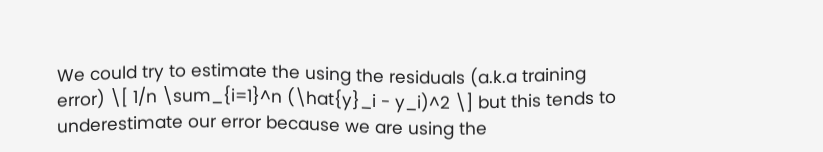We could try to estimate the using the residuals (a.k.a training error) \[ 1/n \sum_{i=1}^n (\hat{y}_i - y_i)^2 \] but this tends to underestimate our error because we are using the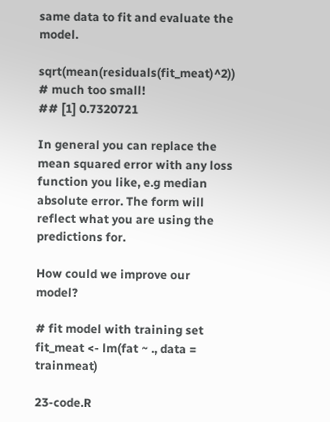same data to fit and evaluate the model.

sqrt(mean(residuals(fit_meat)^2)) # much too small!
## [1] 0.7320721

In general you can replace the mean squared error with any loss function you like, e.g median absolute error. The form will reflect what you are using the predictions for.

How could we improve our model?

# fit model with training set
fit_meat <- lm(fat ~ ., data = trainmeat)

23-code.R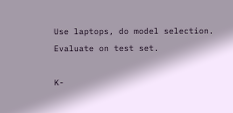Use laptops, do model selection. Evaluate on test set.

K-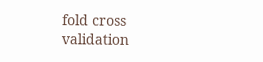fold cross validation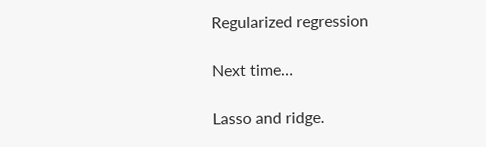Regularized regression

Next time…

Lasso and ridge.